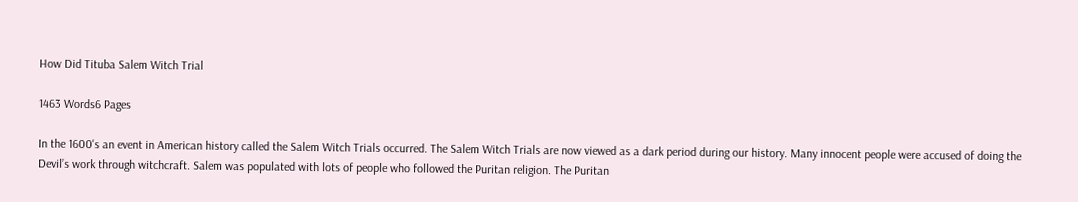How Did Tituba Salem Witch Trial

1463 Words6 Pages

In the 1600's an event in American history called the Salem Witch Trials occurred. The Salem Witch Trials are now viewed as a dark period during our history. Many innocent people were accused of doing the Devil’s work through witchcraft. Salem was populated with lots of people who followed the Puritan religion. The Puritan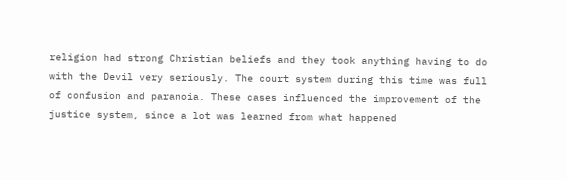religion had strong Christian beliefs and they took anything having to do with the Devil very seriously. The court system during this time was full of confusion and paranoia. These cases influenced the improvement of the justice system, since a lot was learned from what happened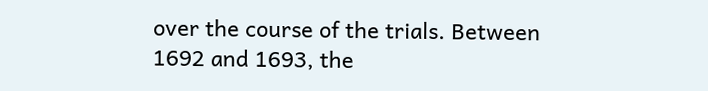over the course of the trials. Between 1692 and 1693, the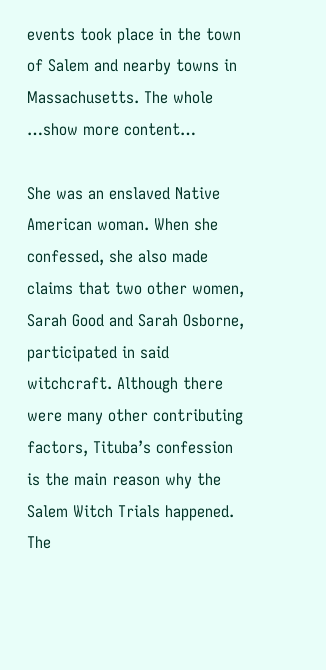events took place in the town of Salem and nearby towns in Massachusetts. The whole …show more content…

She was an enslaved Native American woman. When she confessed, she also made claims that two other women, Sarah Good and Sarah Osborne, participated in said witchcraft. Although there were many other contributing factors, Tituba’s confession is the main reason why the Salem Witch Trials happened. The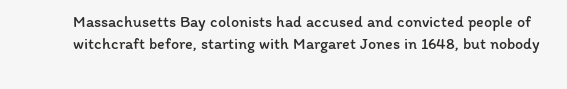Massachusetts Bay colonists had accused and convicted people of witchcraft before, starting with Margaret Jones in 1648, but nobody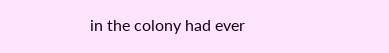in the colony had ever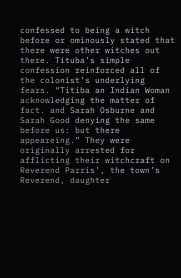confessed to being a witch before or ominously stated that there were other witches out there. Tituba’s simple confession reinforced all of the colonist’s underlying fears. “Titiba an Indian Woman acknowledging the matter of fact. and Sarah Osburne and Sarah Good denying the same before us: but there appeareing.” They were originally arrested for afflicting their witchcraft on Reverend Parris’, the town’s Reverend, daughter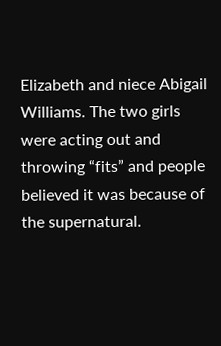Elizabeth and niece Abigail Williams. The two girls were acting out and throwing “fits” and people believed it was because of the supernatural.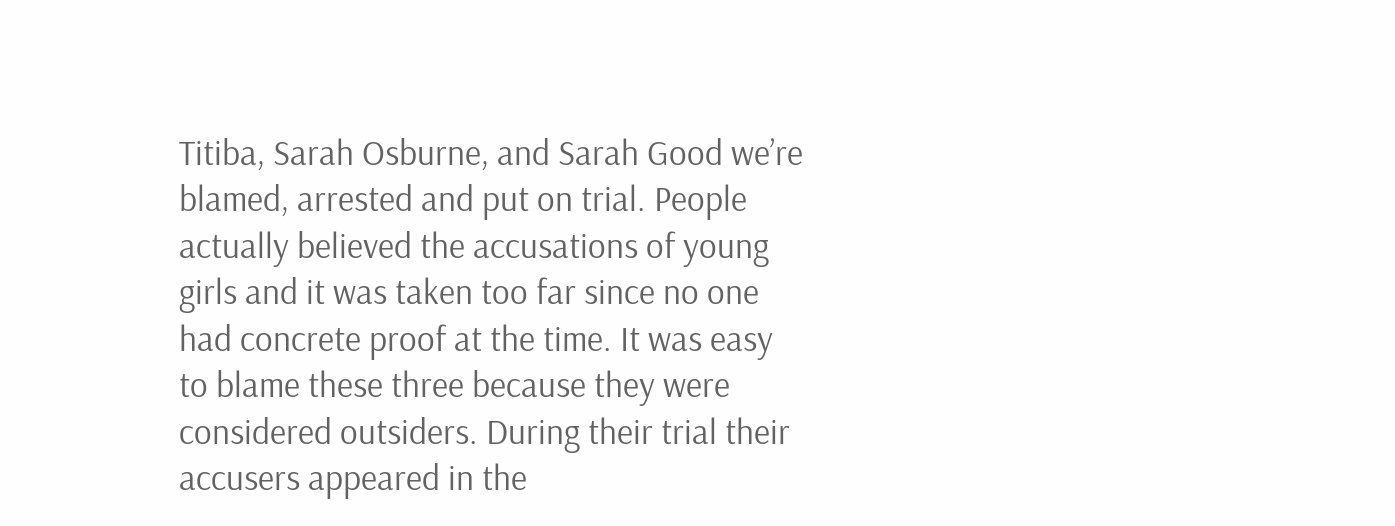Titiba, Sarah Osburne, and Sarah Good we’re blamed, arrested and put on trial. People actually believed the accusations of young girls and it was taken too far since no one had concrete proof at the time. It was easy to blame these three because they were considered outsiders. During their trial their accusers appeared in the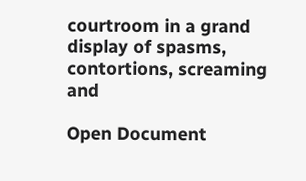courtroom in a grand display of spasms, contortions, screaming and

Open Document